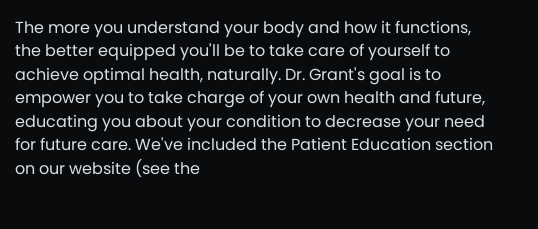The more you understand your body and how it functions, the better equipped you'll be to take care of yourself to achieve optimal health, naturally. Dr. Grant's goal is to empower you to take charge of your own health and future, educating you about your condition to decrease your need for future care. We've included the Patient Education section on our website (see the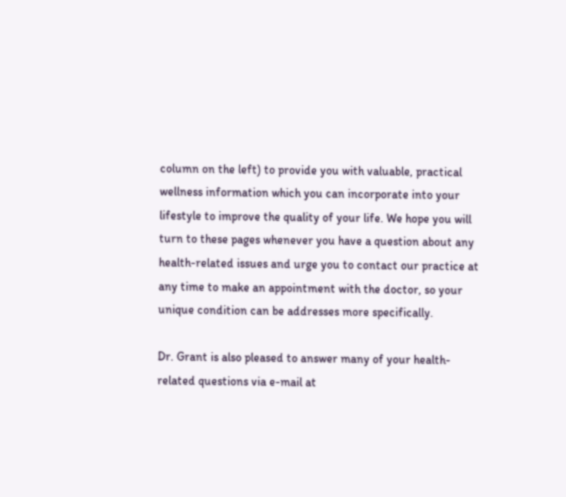column on the left) to provide you with valuable, practical wellness information which you can incorporate into your lifestyle to improve the quality of your life. We hope you will turn to these pages whenever you have a question about any health-related issues and urge you to contact our practice at any time to make an appointment with the doctor, so your unique condition can be addresses more specifically.

Dr. Grant is also pleased to answer many of your health-related questions via e-mail at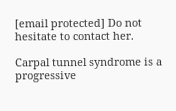[email protected] Do not hesitate to contact her.

Carpal tunnel syndrome is a progressive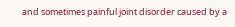and sometimes painful joint disorder caused by a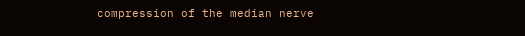compression of the median nerve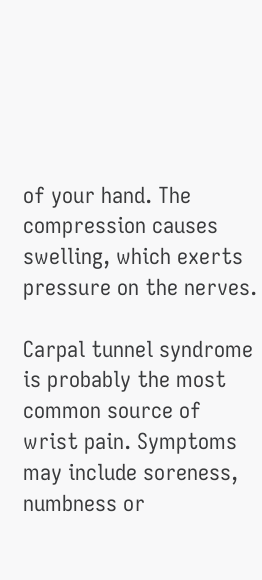of your hand. The compression causes swelling, which exerts pressure on the nerves.

Carpal tunnel syndrome is probably the most common source of wrist pain. Symptoms may include soreness, numbness or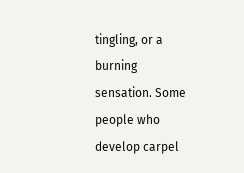tingling, or a burning sensation. Some people who develop carpel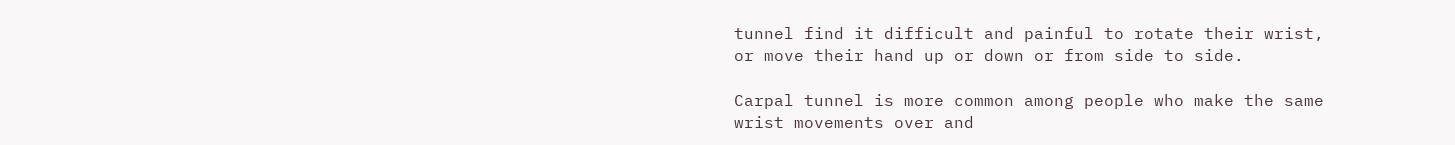tunnel find it difficult and painful to rotate their wrist, or move their hand up or down or from side to side.

Carpal tunnel is more common among people who make the same wrist movements over and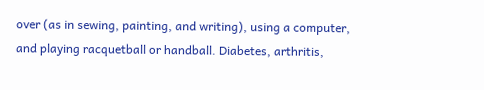over (as in sewing, painting, and writing), using a computer, and playing racquetball or handball. Diabetes, arthritis,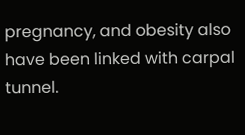pregnancy, and obesity also have been linked with carpal tunnel.